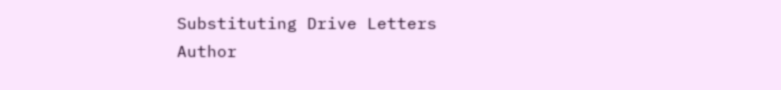Substituting Drive Letters
Author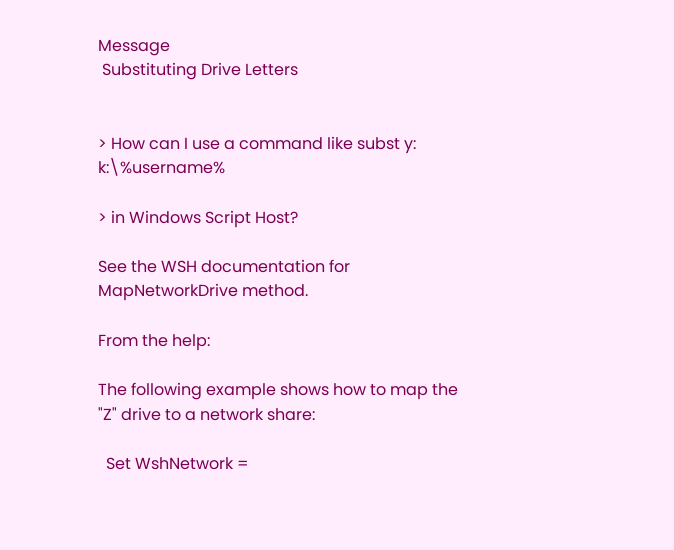Message
 Substituting Drive Letters


> How can I use a command like subst y: k:\%username%

> in Windows Script Host?

See the WSH documentation for MapNetworkDrive method.

From the help:

The following example shows how to map the "Z" drive to a network share:

  Set WshNetwork =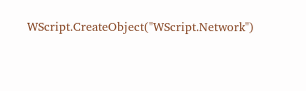WScript.CreateObject("WScript.Network")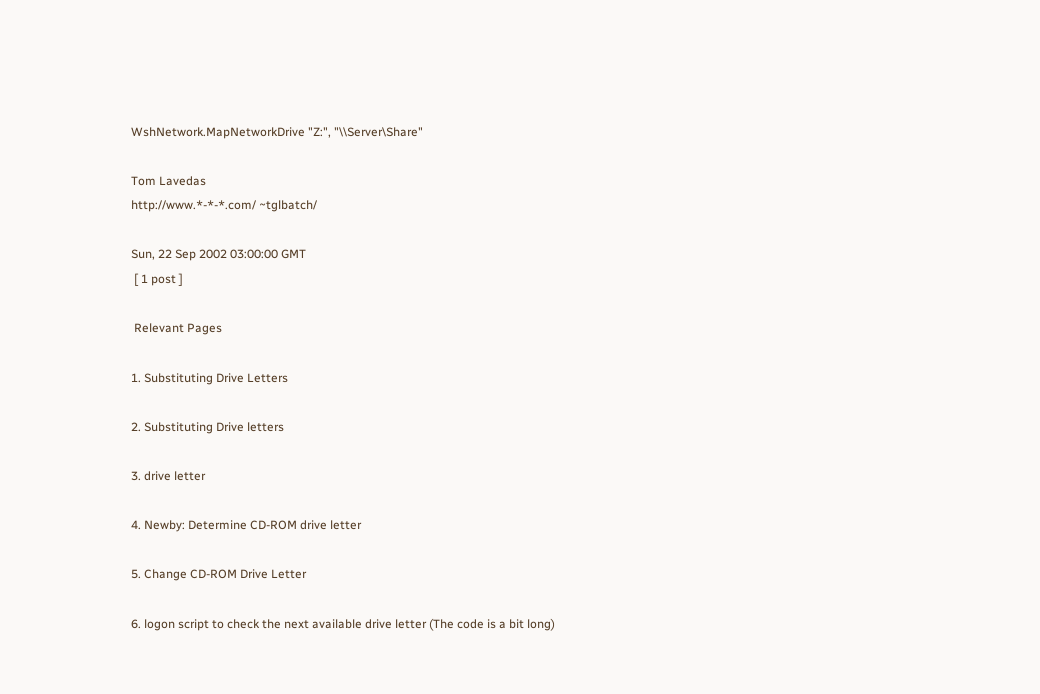WshNetwork.MapNetworkDrive "Z:", "\\Server\Share"

Tom Lavedas
http://www.*-*-*.com/ ~tglbatch/

Sun, 22 Sep 2002 03:00:00 GMT
 [ 1 post ]

 Relevant Pages

1. Substituting Drive Letters

2. Substituting Drive letters

3. drive letter

4. Newby: Determine CD-ROM drive letter

5. Change CD-ROM Drive Letter

6. logon script to check the next available drive letter (The code is a bit long)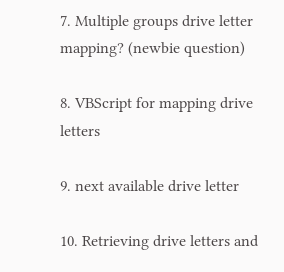7. Multiple groups drive letter mapping? (newbie question)

8. VBScript for mapping drive letters

9. next available drive letter

10. Retrieving drive letters and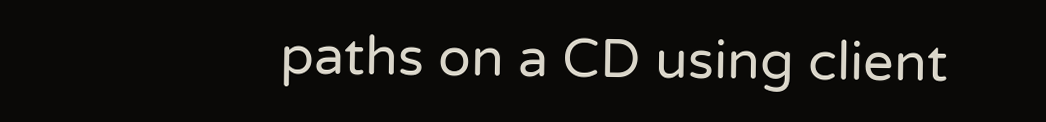paths on a CD using client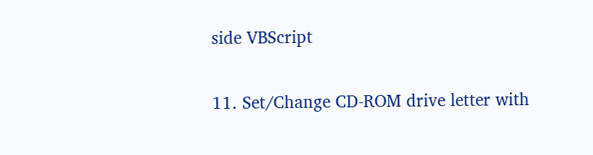side VBScript

11. Set/Change CD-ROM drive letter with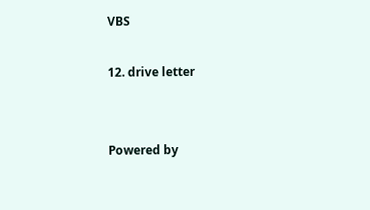VBS

12. drive letter


Powered by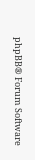phpBB® Forum Software